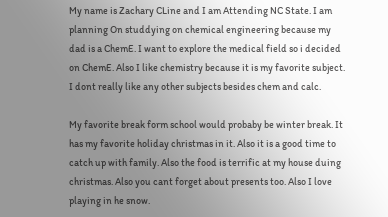My name is Zachary CLine and I am Attending NC State. I am planning On studdying on chemical engineering because my dad is a ChemE. I want to explore the medical field so i decided on ChemE. Also I like chemistry because it is my favorite subject. I dont really like any other subjects besides chem and calc.

My favorite break form school would probaby be winter break. It has my favorite holiday christmas in it. Also it is a good time to catch up with family. Also the food is terrific at my house duing christmas. Also you cant forget about presents too. Also I love playing in he snow.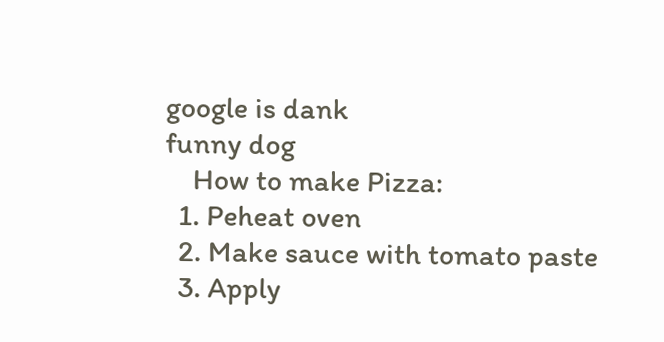google is dank
funny dog
    How to make Pizza:
  1. Peheat oven
  2. Make sauce with tomato paste
  3. Apply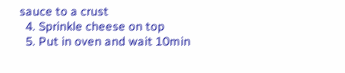sauce to a crust
  4. Sprinkle cheese on top
  5. Put in oven and wait 10min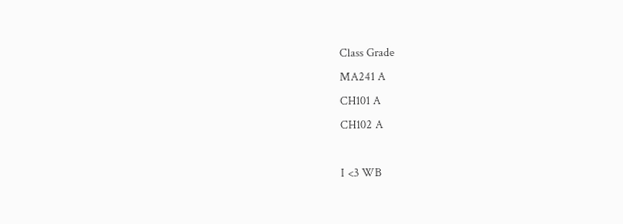Class Grade
MA241 A
CH101 A
CH102 A

I <3 WB